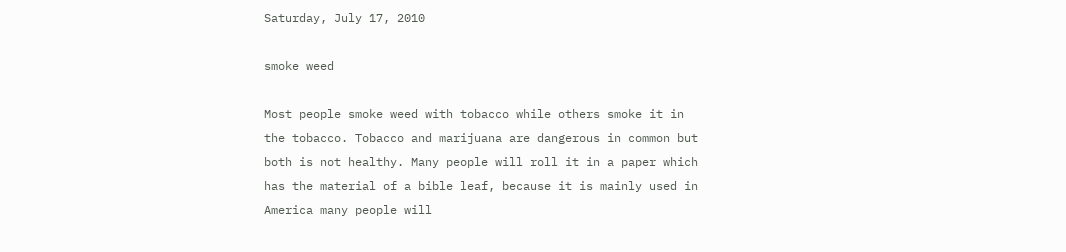Saturday, July 17, 2010

smoke weed

Most people smoke weed with tobacco while others smoke it in the tobacco. Tobacco and marijuana are dangerous in common but both is not healthy. Many people will roll it in a paper which has the material of a bible leaf, because it is mainly used in America many people will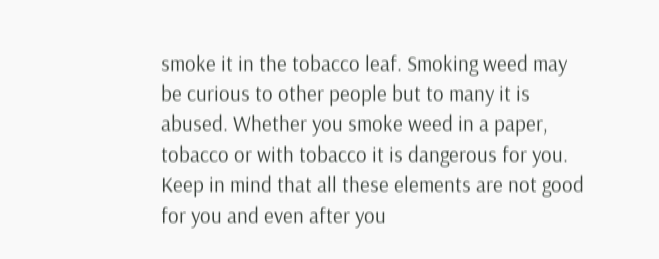smoke it in the tobacco leaf. Smoking weed may be curious to other people but to many it is abused. Whether you smoke weed in a paper, tobacco or with tobacco it is dangerous for you. Keep in mind that all these elements are not good for you and even after you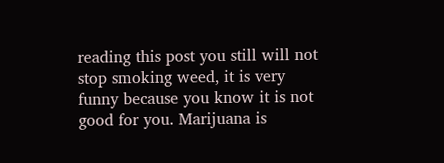reading this post you still will not stop smoking weed, it is very funny because you know it is not good for you. Marijuana is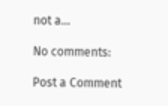not a...

No comments:

Post a Comment